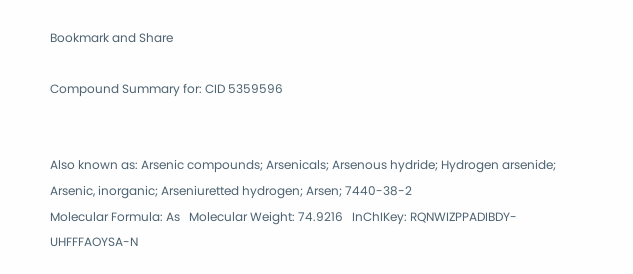Bookmark and Share

Compound Summary for: CID 5359596


Also known as: Arsenic compounds; Arsenicals; Arsenous hydride; Hydrogen arsenide; Arsenic, inorganic; Arseniuretted hydrogen; Arsen; 7440-38-2
Molecular Formula: As   Molecular Weight: 74.9216   InChIKey: RQNWIZPPADIBDY-UHFFFAOYSA-N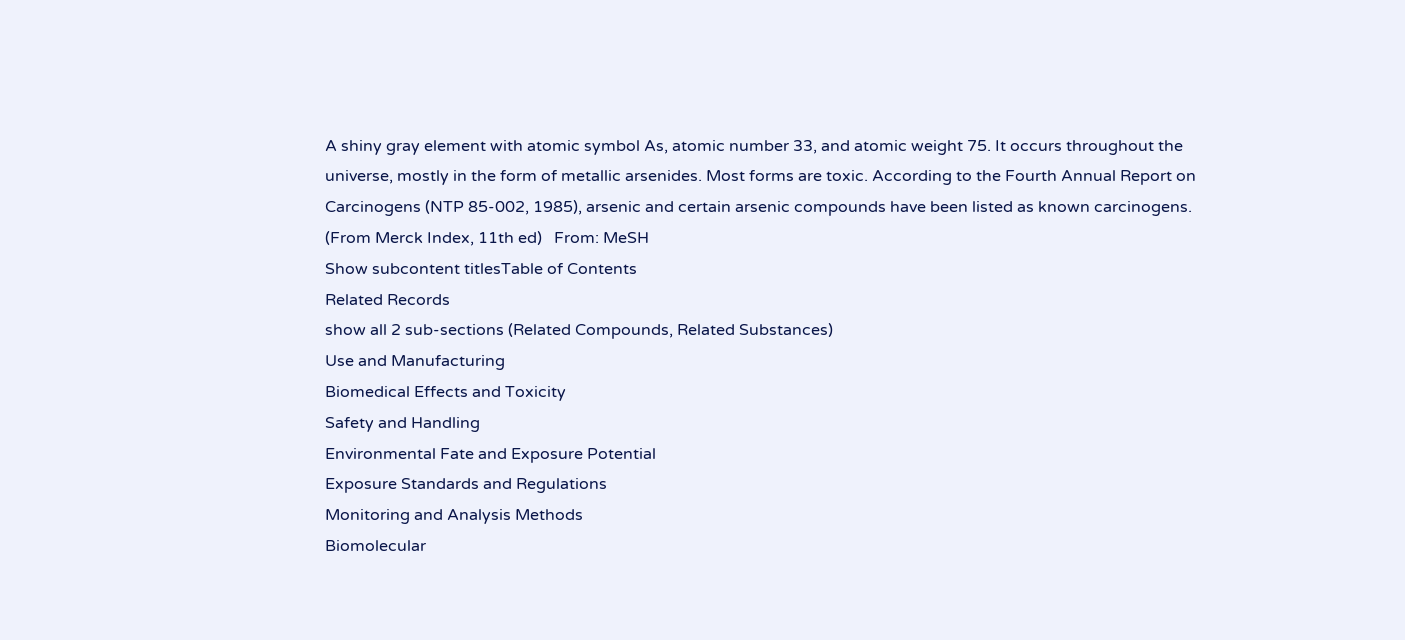A shiny gray element with atomic symbol As, atomic number 33, and atomic weight 75. It occurs throughout the universe, mostly in the form of metallic arsenides. Most forms are toxic. According to the Fourth Annual Report on Carcinogens (NTP 85-002, 1985), arsenic and certain arsenic compounds have been listed as known carcinogens. (From Merck Index, 11th ed)   From: MeSH
Show subcontent titlesTable of Contents
Related Records
show all 2 sub-sections (Related Compounds, Related Substances)
Use and Manufacturing
Biomedical Effects and Toxicity
Safety and Handling
Environmental Fate and Exposure Potential
Exposure Standards and Regulations
Monitoring and Analysis Methods
Biomolecular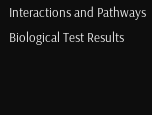Interactions and Pathways
Biological Test Results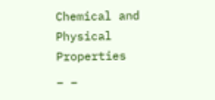Chemical and Physical Properties
_ _